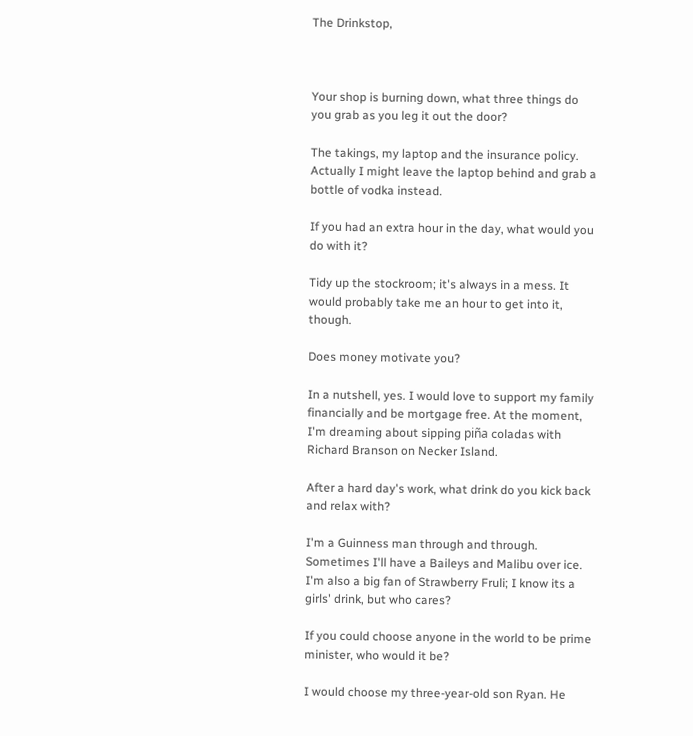The Drinkstop,



Your shop is burning down, what three things do you grab as you leg it out the door?

The takings, my laptop and the insurance policy. Actually I might leave the laptop behind and grab a bottle of vodka instead.

If you had an extra hour in the day, what would you do with it?

Tidy up the stockroom; it's always in a mess. It would probably take me an hour to get into it, though.

Does money motivate you?

In a nutshell, yes. I would love to support my family financially and be mortgage free. At the moment, I'm dreaming about sipping piña coladas with Richard Branson on Necker Island.

After a hard day's work, what drink do you kick back and relax with?

I'm a Guinness man through and through. Sometimes I'll have a Baileys and Malibu over ice. I'm also a big fan of Strawberry Fruli; I know its a girls' drink, but who cares?

If you could choose anyone in the world to be prime minister, who would it be?

I would choose my three-year-old son Ryan. He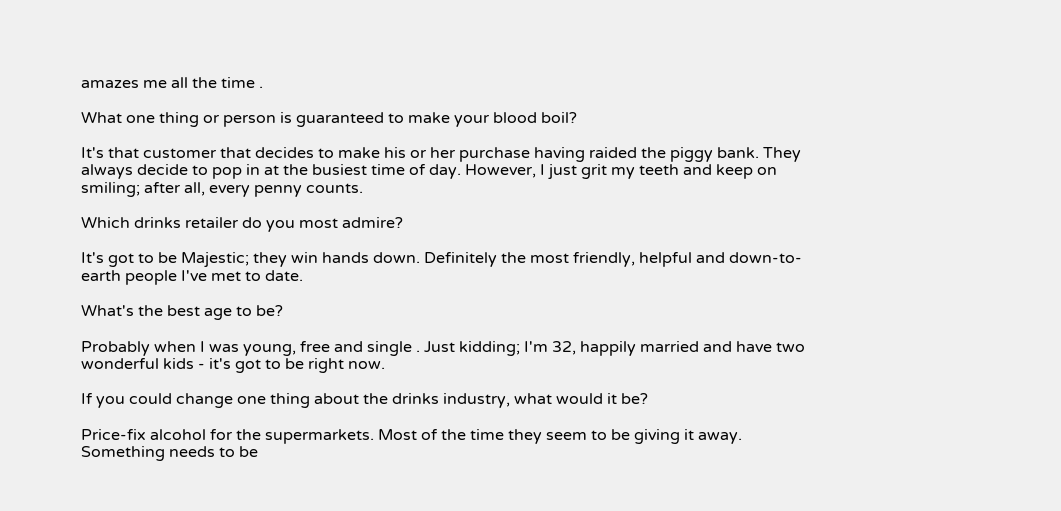amazes me all the time .

What one thing or person is guaranteed to make your blood boil?

It's that customer that decides to make his or her purchase having raided the piggy bank. They always decide to pop in at the busiest time of day. However, I just grit my teeth and keep on smiling; after all, every penny counts.

Which drinks retailer do you most admire?

It's got to be Majestic; they win hands down. Definitely the most friendly, helpful and down-to-earth people I've met to date.

What's the best age to be?

Probably when I was young, free and single . Just kidding; I'm 32, happily married and have two wonderful kids - it's got to be right now.

If you could change one thing about the drinks industry, what would it be?

Price-fix alcohol for the supermarkets. Most of the time they seem to be giving it away. Something needs to be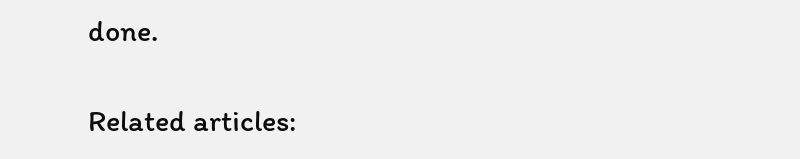done.

Related articles: